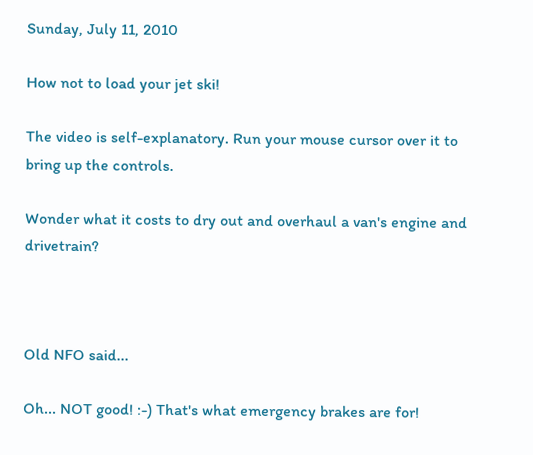Sunday, July 11, 2010

How not to load your jet ski!

The video is self-explanatory. Run your mouse cursor over it to bring up the controls.

Wonder what it costs to dry out and overhaul a van's engine and drivetrain?



Old NFO said...

Oh... NOT good! :-) That's what emergency brakes are for!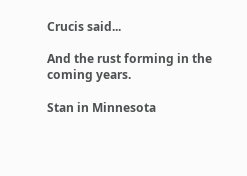Crucis said...

And the rust forming in the coming years.

Stan in Minnesota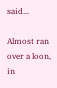said...

Almost ran over a loon, in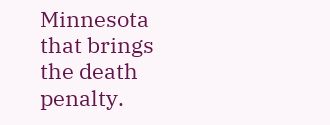Minnesota that brings the death penalty.